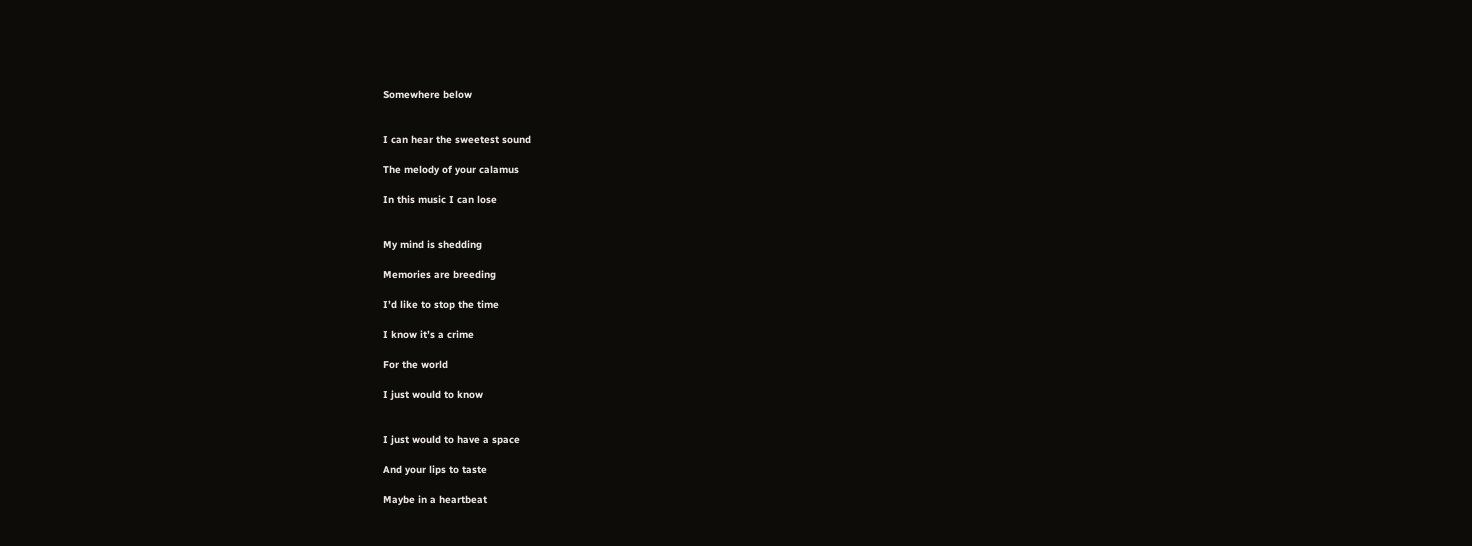Somewhere below


I can hear the sweetest sound

The melody of your calamus

In this music I can lose


My mind is shedding

Memories are breeding

I’d like to stop the time

I know it’s a crime

For the world

I just would to know


I just would to have a space

And your lips to taste

Maybe in a heartbeat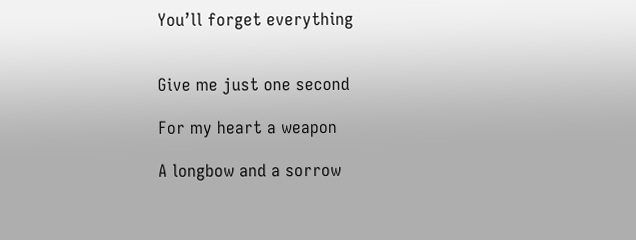You’ll forget everything


Give me just one second

For my heart a weapon

A longbow and a sorrow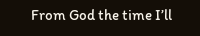From God the time I’ll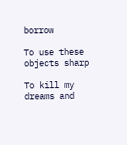borrow

To use these objects sharp

To kill my dreams and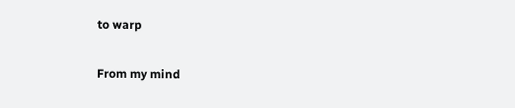to warp

From my mind